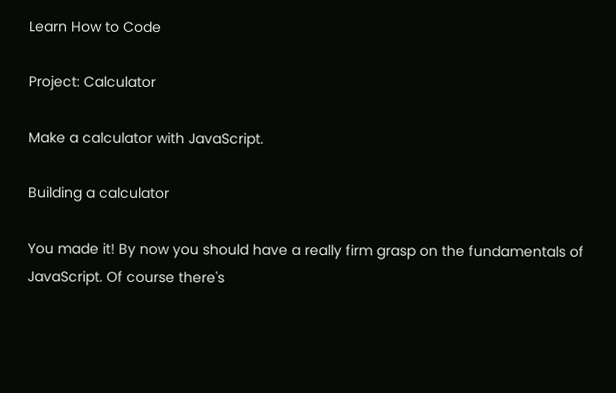Learn How to Code

Project: Calculator

Make a calculator with JavaScript.

Building a calculator

You made it! By now you should have a really firm grasp on the fundamentals of JavaScript. Of course there's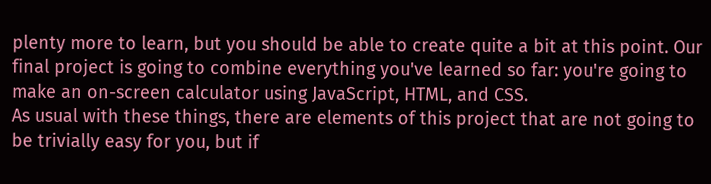plenty more to learn, but you should be able to create quite a bit at this point. Our final project is going to combine everything you've learned so far: you're going to make an on-screen calculator using JavaScript, HTML, and CSS.
As usual with these things, there are elements of this project that are not going to be trivially easy for you, but if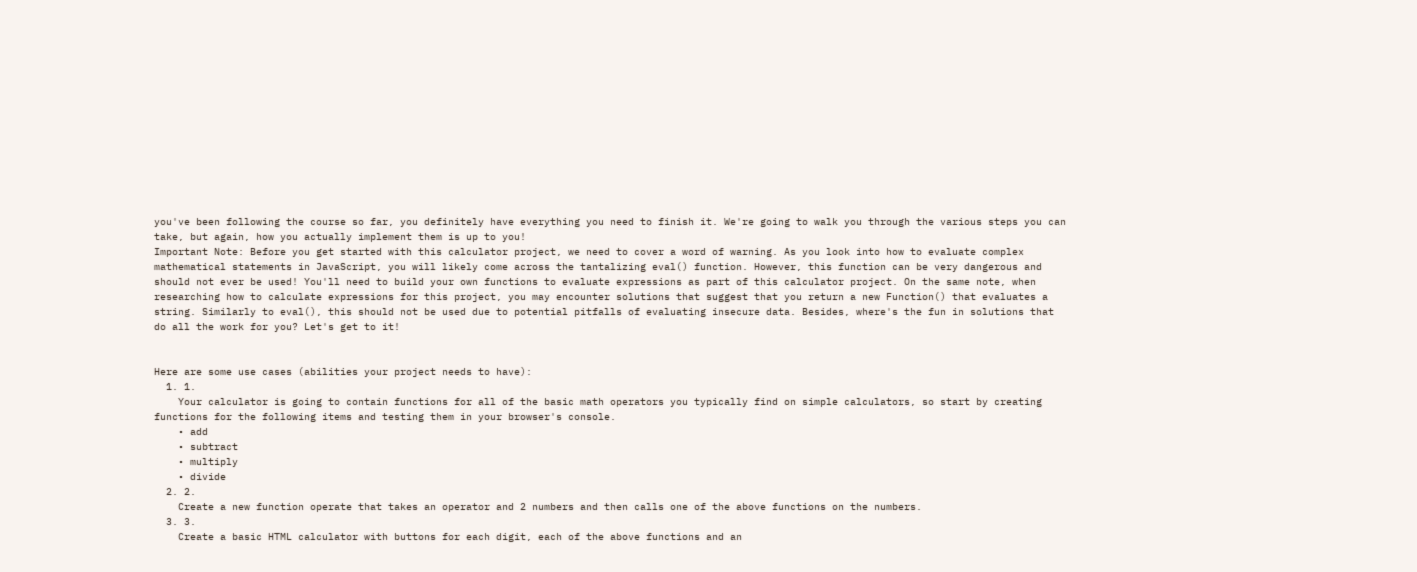you've been following the course so far, you definitely have everything you need to finish it. We're going to walk you through the various steps you can take, but again, how you actually implement them is up to you!
Important Note: Before you get started with this calculator project, we need to cover a word of warning. As you look into how to evaluate complex mathematical statements in JavaScript, you will likely come across the tantalizing eval() function. However, this function can be very dangerous and should not ever be used! You'll need to build your own functions to evaluate expressions as part of this calculator project. On the same note, when researching how to calculate expressions for this project, you may encounter solutions that suggest that you return a new Function() that evaluates a string. Similarly to eval(), this should not be used due to potential pitfalls of evaluating insecure data. Besides, where's the fun in solutions that do all the work for you? Let's get to it!


Here are some use cases (abilities your project needs to have):
  1. 1.
    Your calculator is going to contain functions for all of the basic math operators you typically find on simple calculators, so start by creating functions for the following items and testing them in your browser's console.
    • add
    • subtract
    • multiply
    • divide
  2. 2.
    Create a new function operate that takes an operator and 2 numbers and then calls one of the above functions on the numbers.
  3. 3.
    Create a basic HTML calculator with buttons for each digit, each of the above functions and an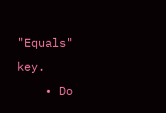"Equals" key.
    • Do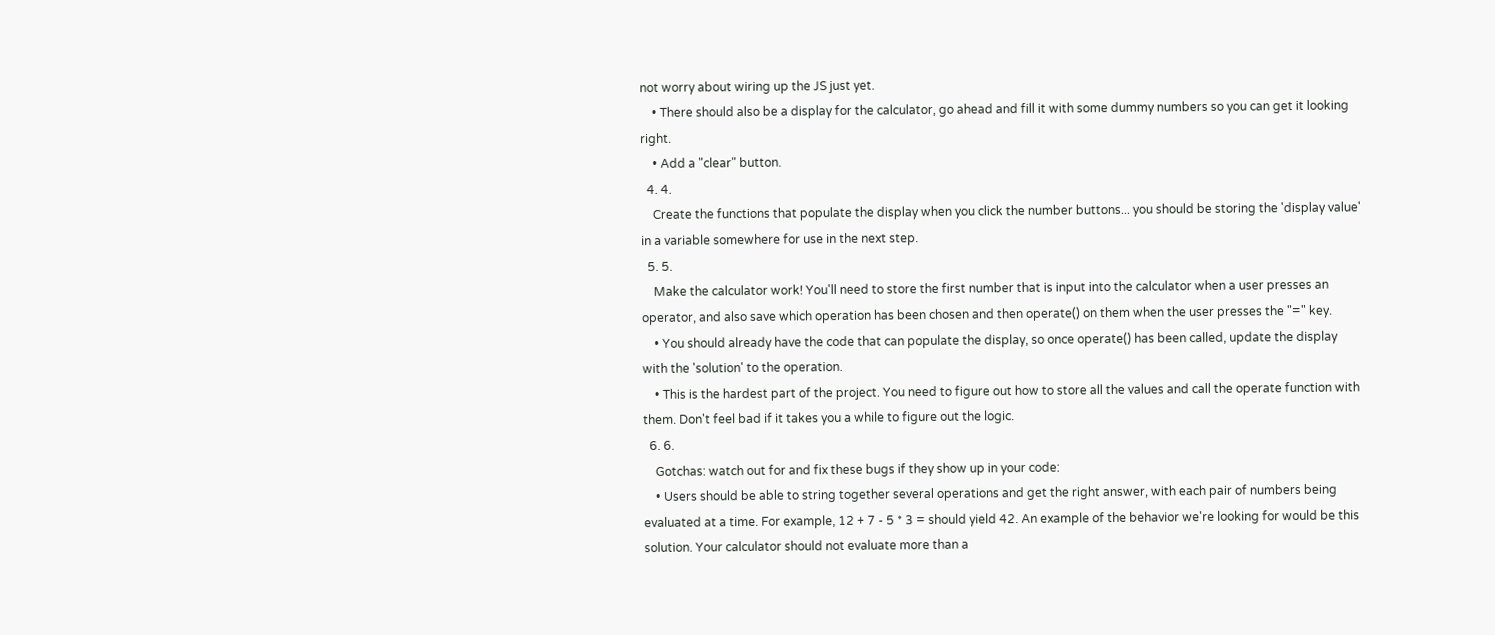not worry about wiring up the JS just yet.
    • There should also be a display for the calculator, go ahead and fill it with some dummy numbers so you can get it looking right.
    • Add a "clear" button.
  4. 4.
    Create the functions that populate the display when you click the number buttons... you should be storing the 'display value' in a variable somewhere for use in the next step.
  5. 5.
    Make the calculator work! You'll need to store the first number that is input into the calculator when a user presses an operator, and also save which operation has been chosen and then operate() on them when the user presses the "=" key.
    • You should already have the code that can populate the display, so once operate() has been called, update the display with the 'solution' to the operation.
    • This is the hardest part of the project. You need to figure out how to store all the values and call the operate function with them. Don't feel bad if it takes you a while to figure out the logic.
  6. 6.
    Gotchas: watch out for and fix these bugs if they show up in your code:
    • Users should be able to string together several operations and get the right answer, with each pair of numbers being evaluated at a time. For example, 12 + 7 - 5 * 3 = should yield 42. An example of the behavior we're looking for would be this solution. Your calculator should not evaluate more than a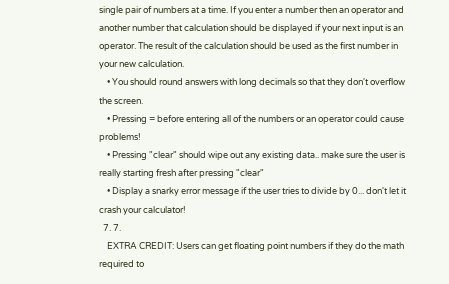single pair of numbers at a time. If you enter a number then an operator and another number that calculation should be displayed if your next input is an operator. The result of the calculation should be used as the first number in your new calculation.
    • You should round answers with long decimals so that they don't overflow the screen.
    • Pressing = before entering all of the numbers or an operator could cause problems!
    • Pressing "clear" should wipe out any existing data.. make sure the user is really starting fresh after pressing "clear"
    • Display a snarky error message if the user tries to divide by 0... don't let it crash your calculator!
  7. 7.
    EXTRA CREDIT: Users can get floating point numbers if they do the math required to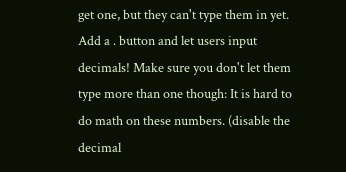get one, but they can't type them in yet. Add a . button and let users input decimals! Make sure you don't let them type more than one though: It is hard to do math on these numbers. (disable the decimal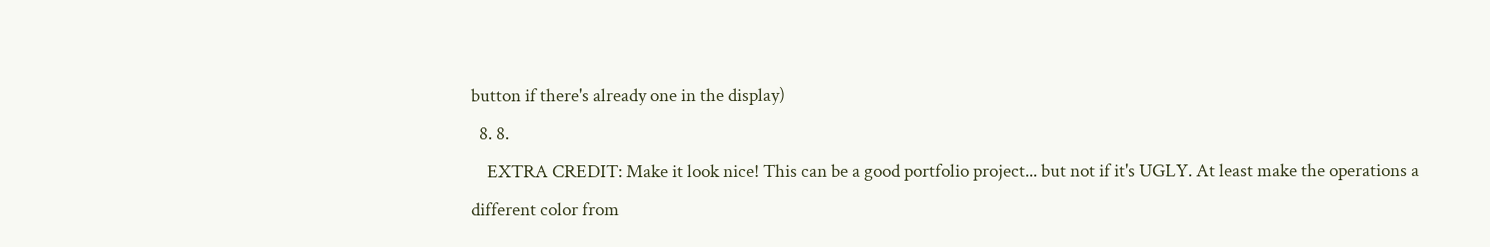button if there's already one in the display)
  8. 8.
    EXTRA CREDIT: Make it look nice! This can be a good portfolio project... but not if it's UGLY. At least make the operations a different color from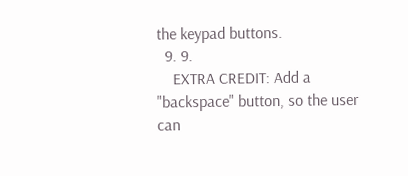the keypad buttons.
  9. 9.
    EXTRA CREDIT: Add a "backspace" button, so the user can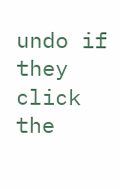undo if they click the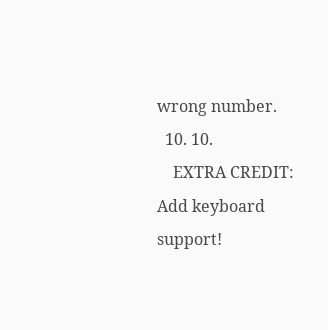wrong number.
  10. 10.
    EXTRA CREDIT: Add keyboard support!